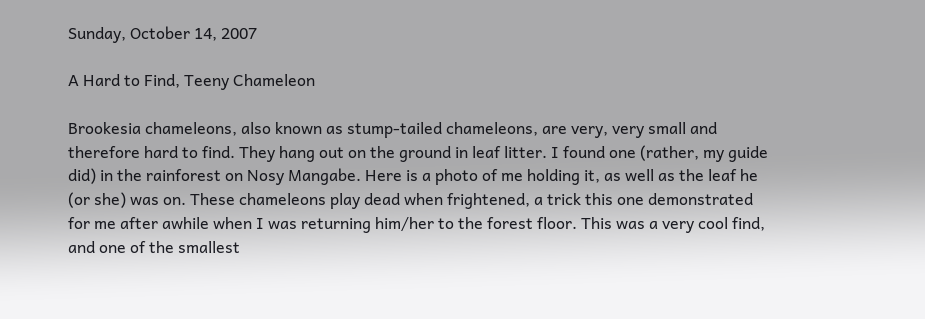Sunday, October 14, 2007

A Hard to Find, Teeny Chameleon

Brookesia chameleons, also known as stump-tailed chameleons, are very, very small and therefore hard to find. They hang out on the ground in leaf litter. I found one (rather, my guide did) in the rainforest on Nosy Mangabe. Here is a photo of me holding it, as well as the leaf he (or she) was on. These chameleons play dead when frightened, a trick this one demonstrated for me after awhile when I was returning him/her to the forest floor. This was a very cool find, and one of the smallest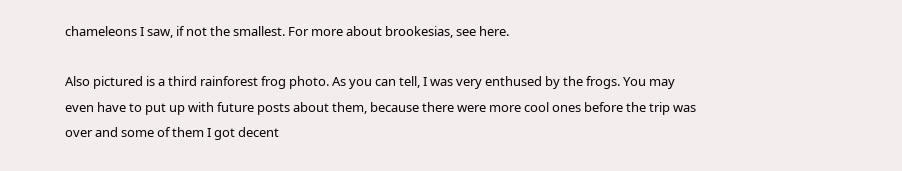chameleons I saw, if not the smallest. For more about brookesias, see here.

Also pictured is a third rainforest frog photo. As you can tell, I was very enthused by the frogs. You may even have to put up with future posts about them, because there were more cool ones before the trip was over and some of them I got decent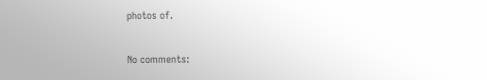photos of.

No comments: